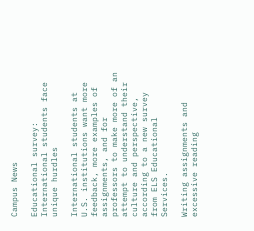Campus News

Educational survey: International students face unique hurdles

International students at U.S. institutions want more feedback, more examples of assignments, and for professors to make more of an attempt to understand their culture and perspective, according to a new survey from ELS Educational Services.

Writing assignments and excessive reading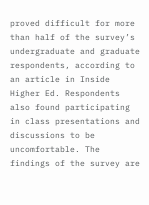proved difficult for more than half of the survey’s undergraduate and graduate respondents, according to an article in Inside Higher Ed. Respondents also found participating in class presentations and discussions to be uncomfortable. The findings of the survey are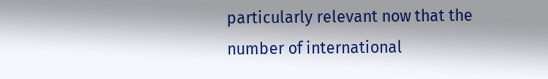particularly relevant now that the number of international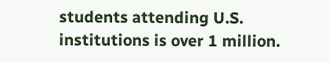students attending U.S. institutions is over 1 million.